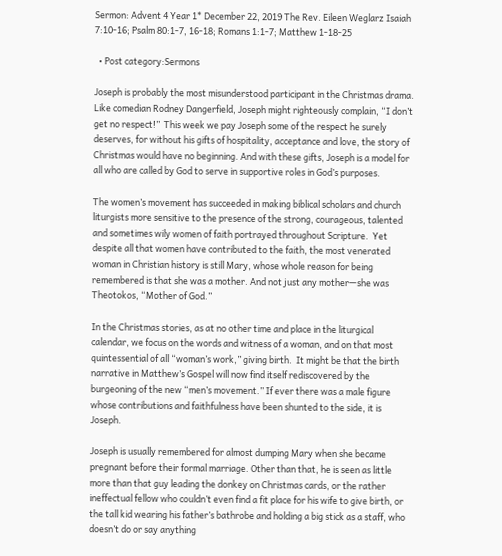Sermon: Advent 4 Year 1* December 22, 2019 The Rev. Eileen Weglarz Isaiah 7:10-16; Psalm 80:1-7, 16-18; Romans 1:1-7; Matthew 1-18-25

  • Post category:Sermons

Joseph is probably the most misunderstood participant in the Christmas drama. Like comedian Rodney Dangerfield, Joseph might righteously complain, “I don’t get no respect!”  This week we pay Joseph some of the respect he surely deserves, for without his gifts of hospitality, acceptance and love, the story of Christmas would have no beginning. And with these gifts, Joseph is a model for all who are called by God to serve in supportive roles in God’s purposes.

The women’s movement has succeeded in making biblical scholars and church liturgists more sensitive to the presence of the strong, courageous, talented and sometimes wily women of faith portrayed throughout Scripture.  Yet despite all that women have contributed to the faith, the most venerated woman in Christian history is still Mary, whose whole reason for being remembered is that she was a mother. And not just any mother—she was Theotokos, “Mother of God.”

In the Christmas stories, as at no other time and place in the liturgical calendar, we focus on the words and witness of a woman, and on that most quintessential of all “woman’s work,” giving birth.  It might be that the birth narrative in Matthew’s Gospel will now find itself rediscovered by the burgeoning of the new “men’s movement.” If ever there was a male figure whose contributions and faithfulness have been shunted to the side, it is Joseph.

Joseph is usually remembered for almost dumping Mary when she became pregnant before their formal marriage. Other than that, he is seen as little more than that guy leading the donkey on Christmas cards, or the rather ineffectual fellow who couldn’t even find a fit place for his wife to give birth, or the tall kid wearing his father’s bathrobe and holding a big stick as a staff, who doesn’t do or say anything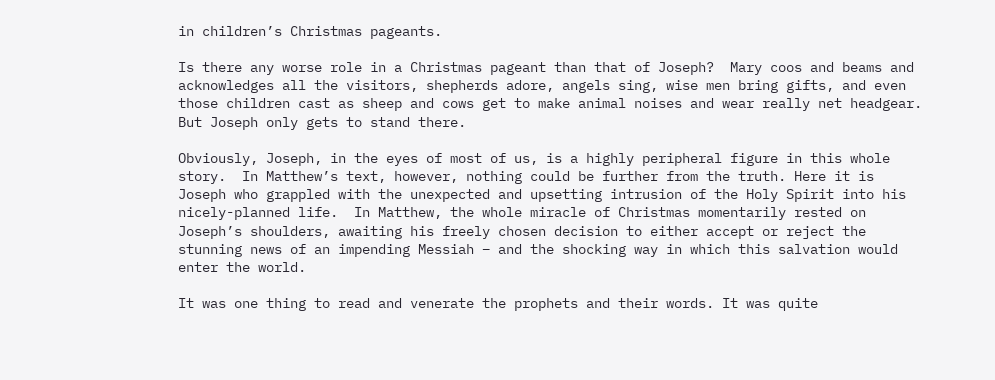in children’s Christmas pageants.

Is there any worse role in a Christmas pageant than that of Joseph?  Mary coos and beams and acknowledges all the visitors, shepherds adore, angels sing, wise men bring gifts, and even those children cast as sheep and cows get to make animal noises and wear really net headgear.  But Joseph only gets to stand there.

Obviously, Joseph, in the eyes of most of us, is a highly peripheral figure in this whole story.  In Matthew’s text, however, nothing could be further from the truth. Here it is Joseph who grappled with the unexpected and upsetting intrusion of the Holy Spirit into his nicely-planned life.  In Matthew, the whole miracle of Christmas momentarily rested on Joseph’s shoulders, awaiting his freely chosen decision to either accept or reject the stunning news of an impending Messiah – and the shocking way in which this salvation would enter the world.

It was one thing to read and venerate the prophets and their words. It was quite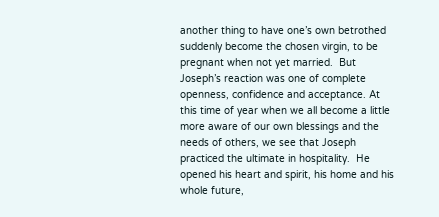another thing to have one’s own betrothed suddenly become the chosen virgin, to be pregnant when not yet married.  But Joseph’s reaction was one of complete openness, confidence and acceptance. At this time of year when we all become a little more aware of our own blessings and the needs of others, we see that Joseph practiced the ultimate in hospitality.  He opened his heart and spirit, his home and his whole future,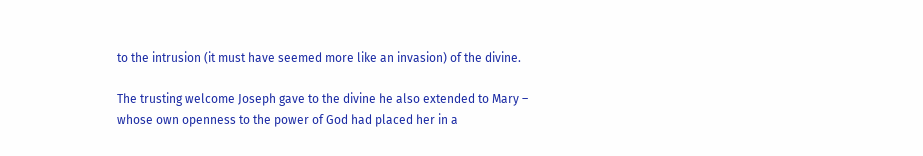to the intrusion (it must have seemed more like an invasion) of the divine.

The trusting welcome Joseph gave to the divine he also extended to Mary – whose own openness to the power of God had placed her in a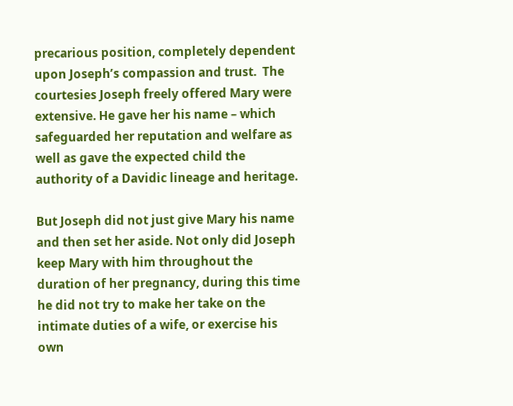precarious position, completely dependent upon Joseph’s compassion and trust.  The courtesies Joseph freely offered Mary were extensive. He gave her his name – which safeguarded her reputation and welfare as well as gave the expected child the authority of a Davidic lineage and heritage.

But Joseph did not just give Mary his name and then set her aside. Not only did Joseph keep Mary with him throughout the duration of her pregnancy, during this time he did not try to make her take on the intimate duties of a wife, or exercise his own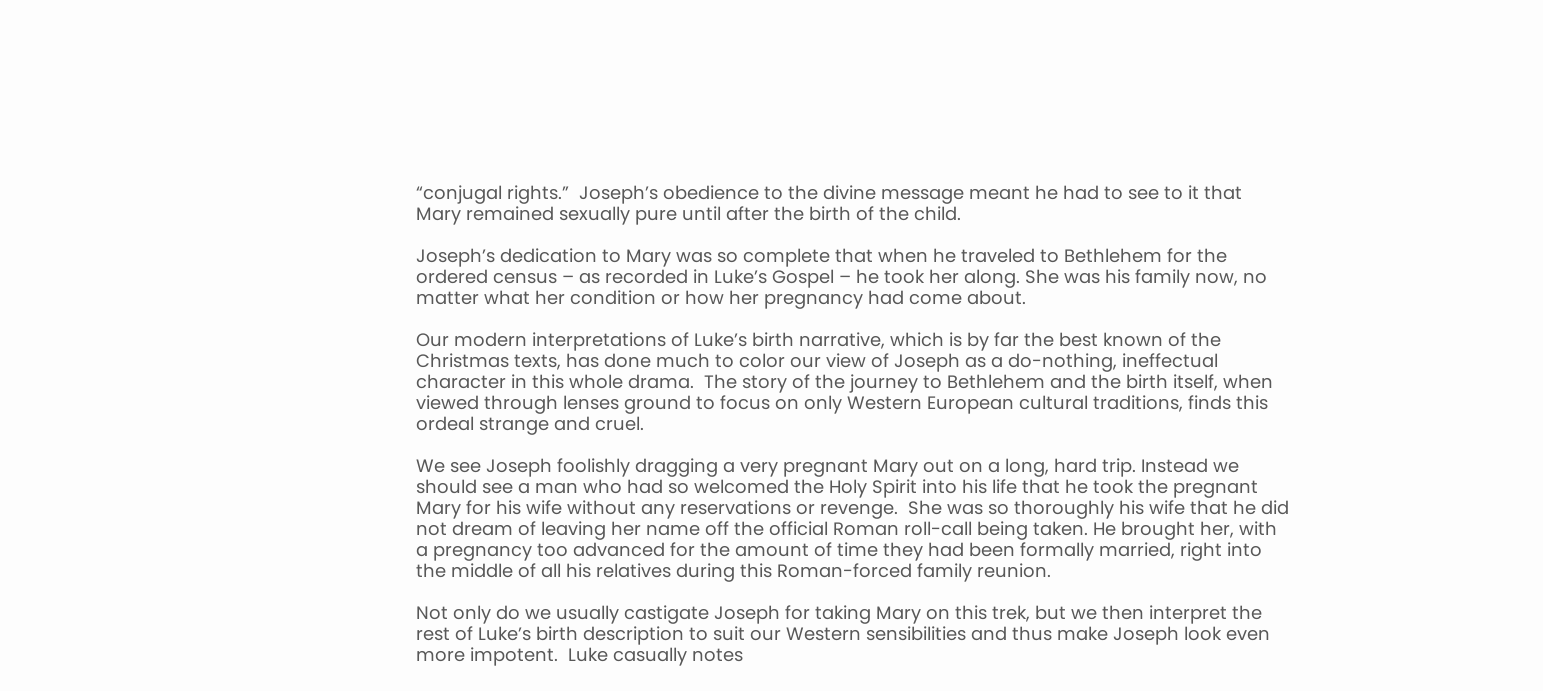“conjugal rights.”  Joseph’s obedience to the divine message meant he had to see to it that Mary remained sexually pure until after the birth of the child.

Joseph’s dedication to Mary was so complete that when he traveled to Bethlehem for the ordered census – as recorded in Luke’s Gospel – he took her along. She was his family now, no matter what her condition or how her pregnancy had come about.

Our modern interpretations of Luke’s birth narrative, which is by far the best known of the Christmas texts, has done much to color our view of Joseph as a do-nothing, ineffectual character in this whole drama.  The story of the journey to Bethlehem and the birth itself, when viewed through lenses ground to focus on only Western European cultural traditions, finds this ordeal strange and cruel.

We see Joseph foolishly dragging a very pregnant Mary out on a long, hard trip. Instead we should see a man who had so welcomed the Holy Spirit into his life that he took the pregnant Mary for his wife without any reservations or revenge.  She was so thoroughly his wife that he did not dream of leaving her name off the official Roman roll-call being taken. He brought her, with a pregnancy too advanced for the amount of time they had been formally married, right into the middle of all his relatives during this Roman-forced family reunion.

Not only do we usually castigate Joseph for taking Mary on this trek, but we then interpret the rest of Luke’s birth description to suit our Western sensibilities and thus make Joseph look even more impotent.  Luke casually notes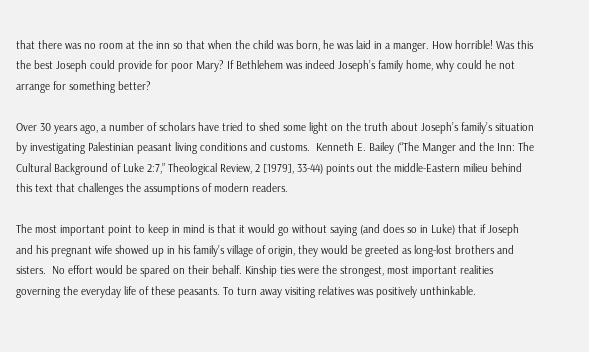that there was no room at the inn so that when the child was born, he was laid in a manger. How horrible! Was this the best Joseph could provide for poor Mary? If Bethlehem was indeed Joseph’s family home, why could he not arrange for something better?

Over 30 years ago, a number of scholars have tried to shed some light on the truth about Joseph’s family’s situation by investigating Palestinian peasant living conditions and customs.  Kenneth E. Bailey (“The Manger and the Inn: The Cultural Background of Luke 2:7,” Theological Review, 2 [1979], 33-44) points out the middle-Eastern milieu behind this text that challenges the assumptions of modern readers.

The most important point to keep in mind is that it would go without saying (and does so in Luke) that if Joseph and his pregnant wife showed up in his family’s village of origin, they would be greeted as long-lost brothers and sisters.  No effort would be spared on their behalf. Kinship ties were the strongest, most important realities governing the everyday life of these peasants. To turn away visiting relatives was positively unthinkable.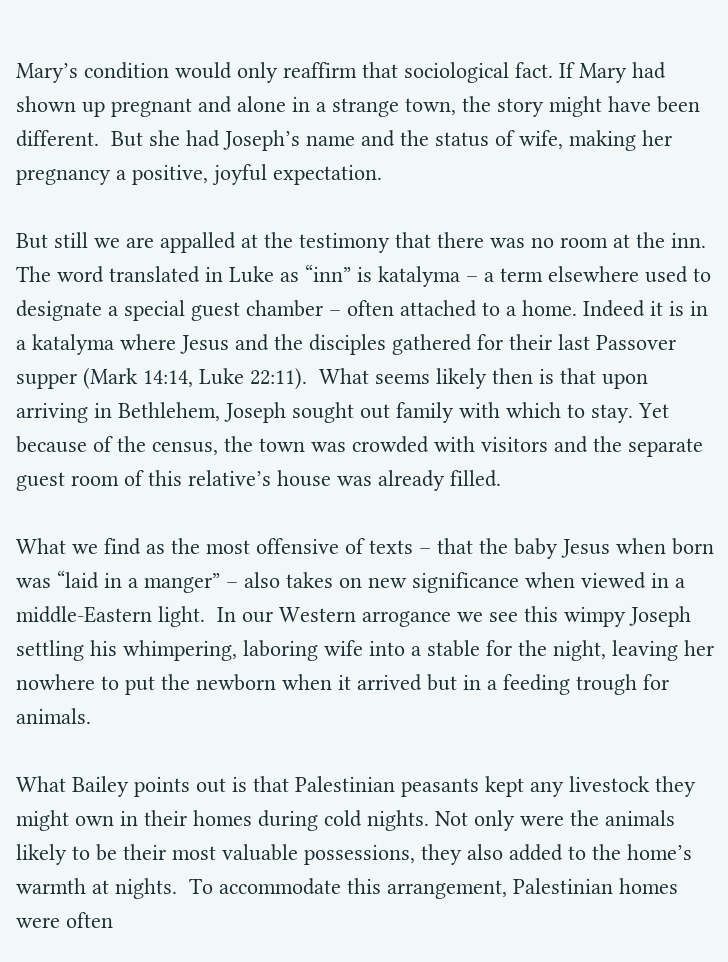Mary’s condition would only reaffirm that sociological fact. If Mary had shown up pregnant and alone in a strange town, the story might have been different.  But she had Joseph’s name and the status of wife, making her pregnancy a positive, joyful expectation.

But still we are appalled at the testimony that there was no room at the inn. The word translated in Luke as “inn” is katalyma – a term elsewhere used to designate a special guest chamber – often attached to a home. Indeed it is in a katalyma where Jesus and the disciples gathered for their last Passover supper (Mark 14:14, Luke 22:11).  What seems likely then is that upon arriving in Bethlehem, Joseph sought out family with which to stay. Yet because of the census, the town was crowded with visitors and the separate guest room of this relative’s house was already filled.

What we find as the most offensive of texts – that the baby Jesus when born was “laid in a manger” – also takes on new significance when viewed in a middle-Eastern light.  In our Western arrogance we see this wimpy Joseph settling his whimpering, laboring wife into a stable for the night, leaving her nowhere to put the newborn when it arrived but in a feeding trough for animals.

What Bailey points out is that Palestinian peasants kept any livestock they might own in their homes during cold nights. Not only were the animals likely to be their most valuable possessions, they also added to the home’s warmth at nights.  To accommodate this arrangement, Palestinian homes were often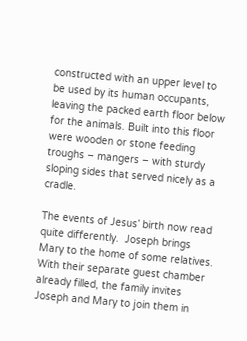constructed with an upper level to be used by its human occupants, leaving the packed earth floor below for the animals. Built into this floor were wooden or stone feeding troughs – mangers – with sturdy sloping sides that served nicely as a cradle.

The events of Jesus’ birth now read quite differently.  Joseph brings Mary to the home of some relatives. With their separate guest chamber already filled, the family invites Joseph and Mary to join them in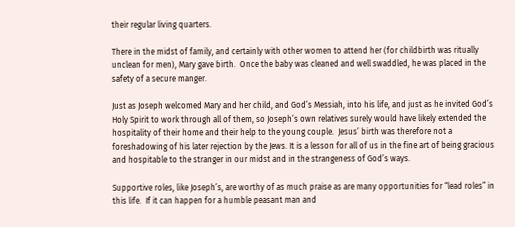their regular living quarters.

There in the midst of family, and certainly with other women to attend her (for childbirth was ritually unclean for men), Mary gave birth.  Once the baby was cleaned and well swaddled, he was placed in the safety of a secure manger.

Just as Joseph welcomed Mary and her child, and God’s Messiah, into his life, and just as he invited God’s Holy Spirit to work through all of them, so Joseph’s own relatives surely would have likely extended the hospitality of their home and their help to the young couple.  Jesus’ birth was therefore not a foreshadowing of his later rejection by the Jews. It is a lesson for all of us in the fine art of being gracious and hospitable to the stranger in our midst and in the strangeness of God’s ways.

Supportive roles, like Joseph’s, are worthy of as much praise as are many opportunities for “lead roles” in this life.  If it can happen for a humble peasant man and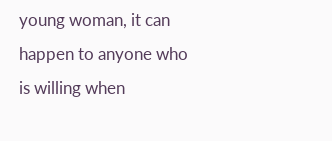young woman, it can happen to anyone who is willing when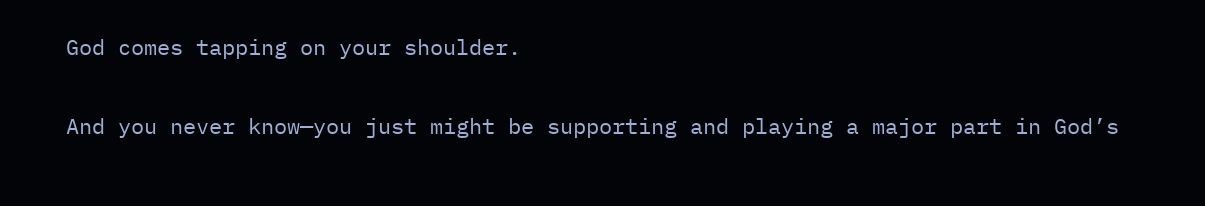God comes tapping on your shoulder.

And you never know—you just might be supporting and playing a major part in God’s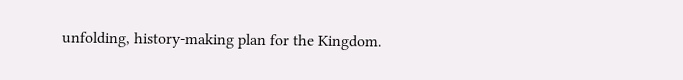unfolding, history-making plan for the Kingdom.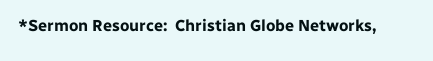*Sermon Resource:  Christian Globe Networks,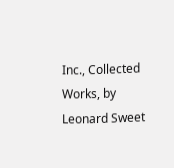Inc., Collected Works, by Leonard Sweet